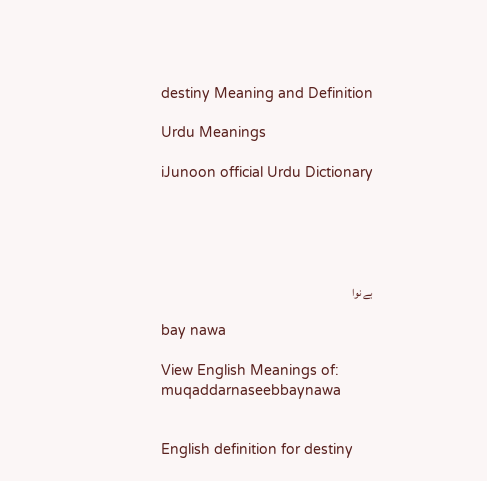destiny Meaning and Definition

Urdu Meanings

iJunoon official Urdu Dictionary





بے نوا

bay nawa

View English Meanings of: muqaddarnaseebbaynawa


English definition for destiny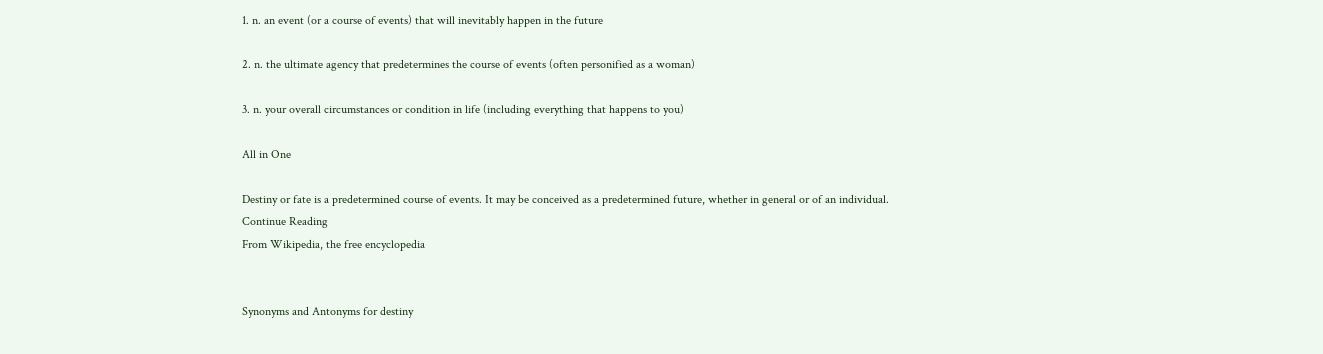1. n. an event (or a course of events) that will inevitably happen in the future

2. n. the ultimate agency that predetermines the course of events (often personified as a woman)

3. n. your overall circumstances or condition in life (including everything that happens to you)

All in One

Destiny or fate is a predetermined course of events. It may be conceived as a predetermined future, whether in general or of an individual.
Continue Reading
From Wikipedia, the free encyclopedia


Synonyms and Antonyms for destiny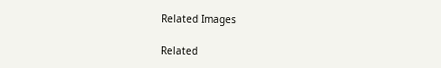Related Images

Related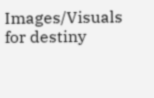Images/Visuals for destiny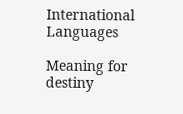International Languages

Meaning for destiny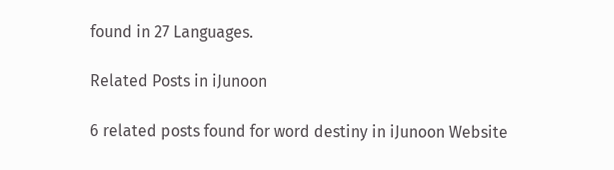found in 27 Languages.

Related Posts in iJunoon

6 related posts found for word destiny in iJunoon Website